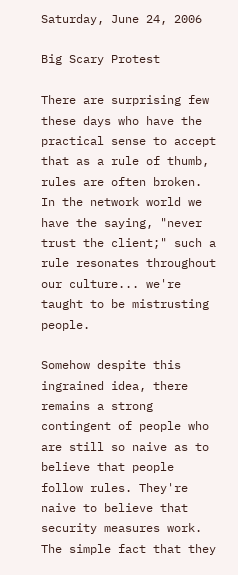Saturday, June 24, 2006

Big Scary Protest

There are surprising few these days who have the practical sense to accept that as a rule of thumb, rules are often broken. In the network world we have the saying, "never trust the client;" such a rule resonates throughout our culture... we're taught to be mistrusting people.

Somehow despite this ingrained idea, there remains a strong contingent of people who are still so naive as to believe that people follow rules. They're naive to believe that security measures work. The simple fact that they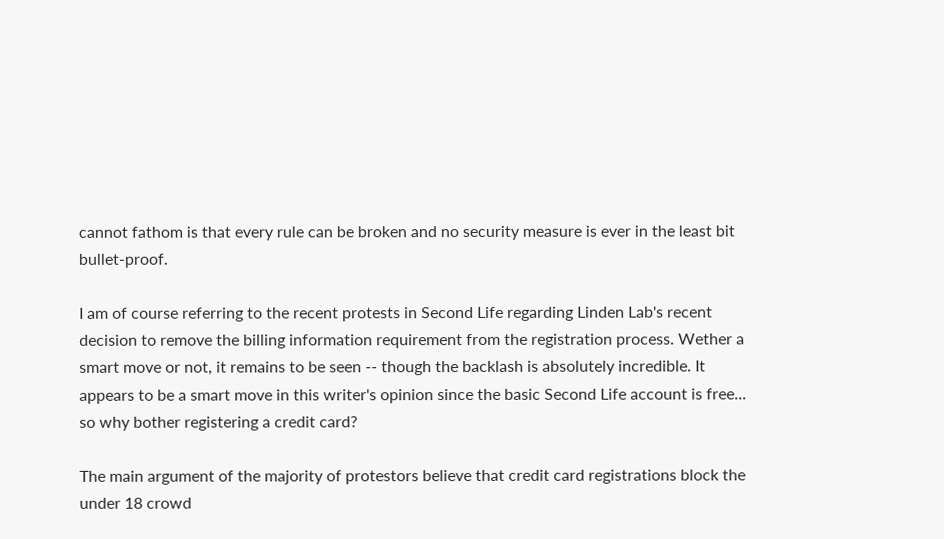cannot fathom is that every rule can be broken and no security measure is ever in the least bit bullet-proof.

I am of course referring to the recent protests in Second Life regarding Linden Lab's recent decision to remove the billing information requirement from the registration process. Wether a smart move or not, it remains to be seen -- though the backlash is absolutely incredible. It appears to be a smart move in this writer's opinion since the basic Second Life account is free... so why bother registering a credit card?

The main argument of the majority of protestors believe that credit card registrations block the under 18 crowd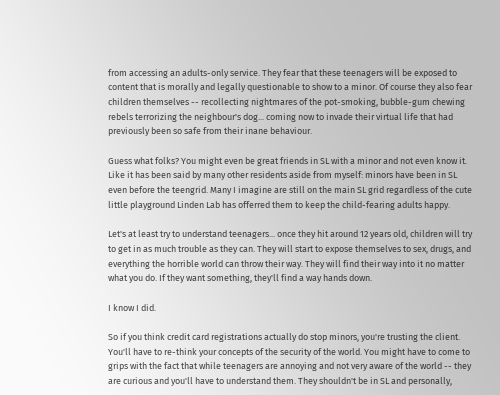from accessing an adults-only service. They fear that these teenagers will be exposed to content that is morally and legally questionable to show to a minor. Of course they also fear children themselves -- recollecting nightmares of the pot-smoking, bubble-gum chewing rebels terrorizing the neighbour's dog... coming now to invade their virtual life that had previously been so safe from their inane behaviour.

Guess what folks? You might even be great friends in SL with a minor and not even know it. Like it has been said by many other residents aside from myself: minors have been in SL even before the teengrid. Many I imagine are still on the main SL grid regardless of the cute little playground Linden Lab has offerred them to keep the child-fearing adults happy.

Let's at least try to understand teenagers... once they hit around 12 years old, children will try to get in as much trouble as they can. They will start to expose themselves to sex, drugs, and everything the horrible world can throw their way. They will find their way into it no matter what you do. If they want something, they'll find a way hands down.

I know I did.

So if you think credit card registrations actually do stop minors, you're trusting the client. You'll have to re-think your concepts of the security of the world. You might have to come to grips with the fact that while teenagers are annoying and not very aware of the world -- they are curious and you'll have to understand them. They shouldn't be in SL and personally,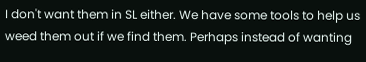I don't want them in SL either. We have some tools to help us weed them out if we find them. Perhaps instead of wanting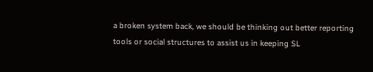a broken system back, we should be thinking out better reporting tools or social structures to assist us in keeping SL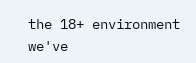the 18+ environment we've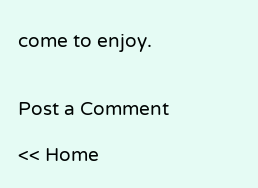come to enjoy.


Post a Comment

<< Home